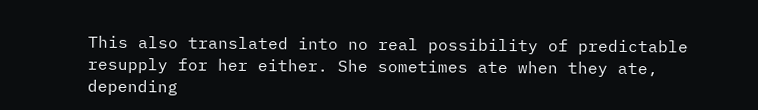This also translated into no real possibility of predictable resupply for her either. She sometimes ate when they ate, depending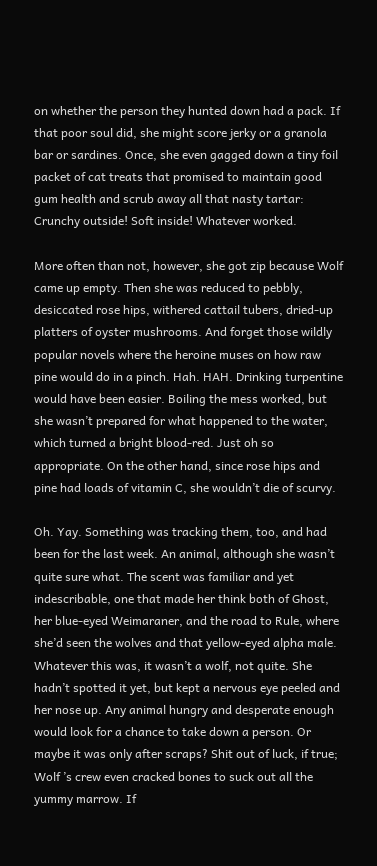on whether the person they hunted down had a pack. If that poor soul did, she might score jerky or a granola bar or sardines. Once, she even gagged down a tiny foil packet of cat treats that promised to maintain good gum health and scrub away all that nasty tartar: Crunchy outside! Soft inside! Whatever worked.

More often than not, however, she got zip because Wolf came up empty. Then she was reduced to pebbly, desiccated rose hips, withered cattail tubers, dried-up platters of oyster mushrooms. And forget those wildly popular novels where the heroine muses on how raw pine would do in a pinch. Hah. HAH. Drinking turpentine would have been easier. Boiling the mess worked, but she wasn’t prepared for what happened to the water, which turned a bright blood-red. Just oh so appropriate. On the other hand, since rose hips and pine had loads of vitamin C, she wouldn’t die of scurvy.

Oh. Yay. Something was tracking them, too, and had been for the last week. An animal, although she wasn’t quite sure what. The scent was familiar and yet indescribable, one that made her think both of Ghost, her blue-eyed Weimaraner, and the road to Rule, where she’d seen the wolves and that yellow-eyed alpha male. Whatever this was, it wasn’t a wolf, not quite. She hadn’t spotted it yet, but kept a nervous eye peeled and her nose up. Any animal hungry and desperate enough would look for a chance to take down a person. Or maybe it was only after scraps? Shit out of luck, if true; Wolf ’s crew even cracked bones to suck out all the yummy marrow. If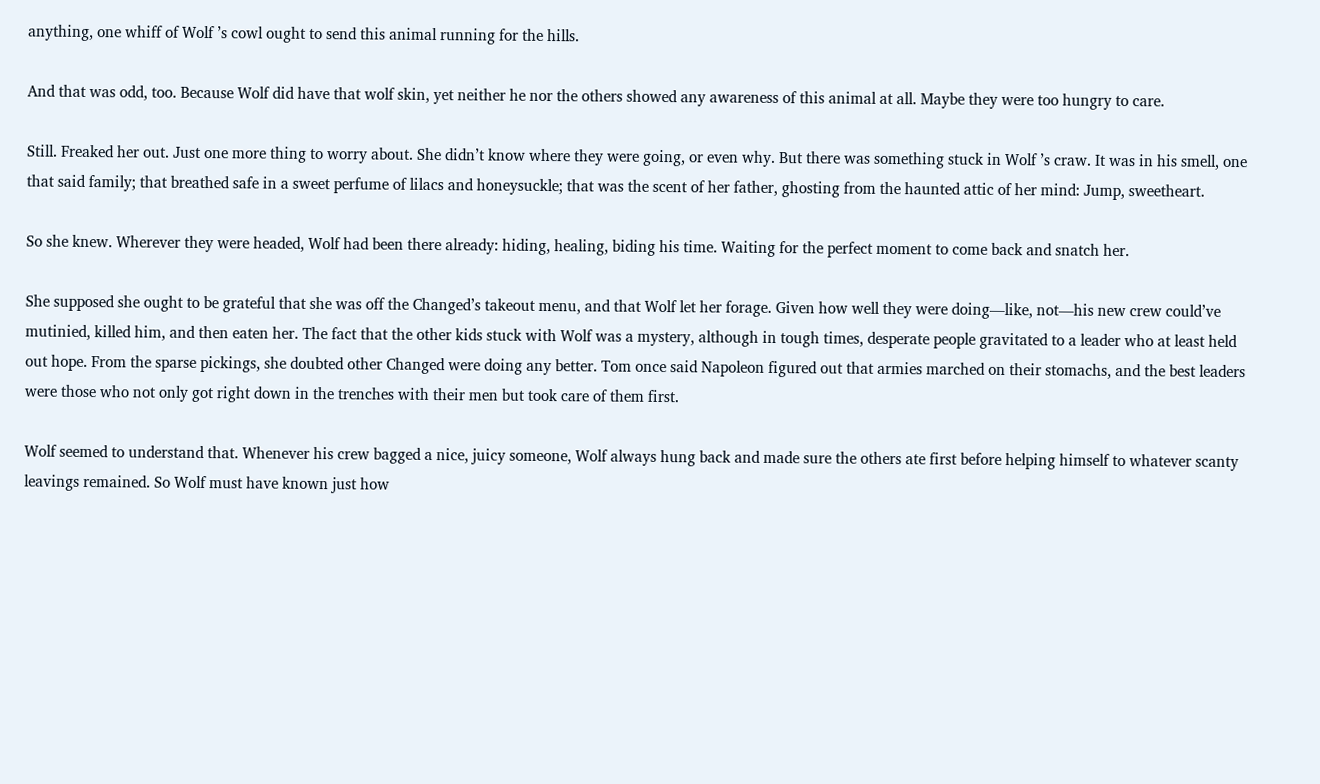anything, one whiff of Wolf ’s cowl ought to send this animal running for the hills.

And that was odd, too. Because Wolf did have that wolf skin, yet neither he nor the others showed any awareness of this animal at all. Maybe they were too hungry to care.

Still. Freaked her out. Just one more thing to worry about. She didn’t know where they were going, or even why. But there was something stuck in Wolf ’s craw. It was in his smell, one that said family; that breathed safe in a sweet perfume of lilacs and honeysuckle; that was the scent of her father, ghosting from the haunted attic of her mind: Jump, sweetheart.

So she knew. Wherever they were headed, Wolf had been there already: hiding, healing, biding his time. Waiting for the perfect moment to come back and snatch her.

She supposed she ought to be grateful that she was off the Changed’s takeout menu, and that Wolf let her forage. Given how well they were doing—like, not—his new crew could’ve mutinied, killed him, and then eaten her. The fact that the other kids stuck with Wolf was a mystery, although in tough times, desperate people gravitated to a leader who at least held out hope. From the sparse pickings, she doubted other Changed were doing any better. Tom once said Napoleon figured out that armies marched on their stomachs, and the best leaders were those who not only got right down in the trenches with their men but took care of them first.

Wolf seemed to understand that. Whenever his crew bagged a nice, juicy someone, Wolf always hung back and made sure the others ate first before helping himself to whatever scanty leavings remained. So Wolf must have known just how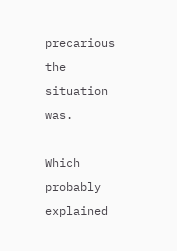precarious the situation was.

Which probably explained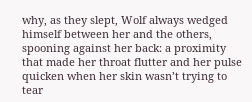why, as they slept, Wolf always wedged himself between her and the others, spooning against her back: a proximity that made her throat flutter and her pulse quicken when her skin wasn’t trying to tear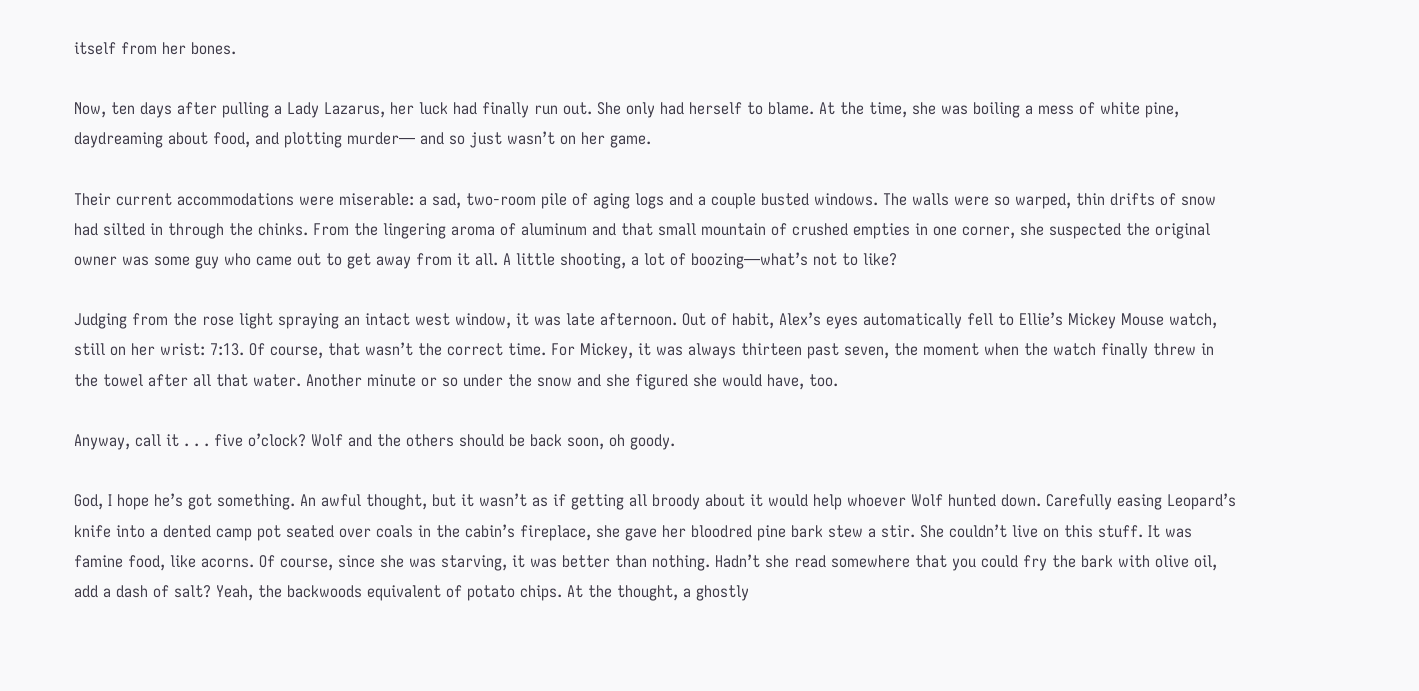itself from her bones.

Now, ten days after pulling a Lady Lazarus, her luck had finally run out. She only had herself to blame. At the time, she was boiling a mess of white pine, daydreaming about food, and plotting murder— and so just wasn’t on her game.

Their current accommodations were miserable: a sad, two-room pile of aging logs and a couple busted windows. The walls were so warped, thin drifts of snow had silted in through the chinks. From the lingering aroma of aluminum and that small mountain of crushed empties in one corner, she suspected the original owner was some guy who came out to get away from it all. A little shooting, a lot of boozing—what’s not to like?

Judging from the rose light spraying an intact west window, it was late afternoon. Out of habit, Alex’s eyes automatically fell to Ellie’s Mickey Mouse watch, still on her wrist: 7:13. Of course, that wasn’t the correct time. For Mickey, it was always thirteen past seven, the moment when the watch finally threw in the towel after all that water. Another minute or so under the snow and she figured she would have, too.

Anyway, call it . . . five o’clock? Wolf and the others should be back soon, oh goody.

God, I hope he’s got something. An awful thought, but it wasn’t as if getting all broody about it would help whoever Wolf hunted down. Carefully easing Leopard’s knife into a dented camp pot seated over coals in the cabin’s fireplace, she gave her bloodred pine bark stew a stir. She couldn’t live on this stuff. It was famine food, like acorns. Of course, since she was starving, it was better than nothing. Hadn’t she read somewhere that you could fry the bark with olive oil, add a dash of salt? Yeah, the backwoods equivalent of potato chips. At the thought, a ghostly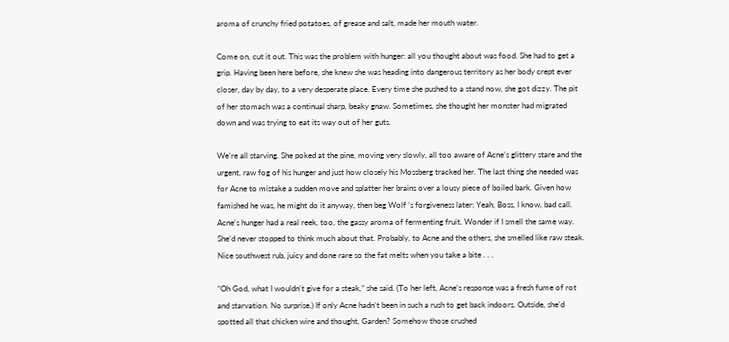aroma of crunchy fried potatoes, of grease and salt, made her mouth water.

Come on, cut it out. This was the problem with hunger: all you thought about was food. She had to get a grip. Having been here before, she knew she was heading into dangerous territory as her body crept ever closer, day by day, to a very desperate place. Every time she pushed to a stand now, she got dizzy. The pit of her stomach was a continual sharp, beaky gnaw. Sometimes, she thought her monster had migrated down and was trying to eat its way out of her guts.

We’re all starving. She poked at the pine, moving very slowly, all too aware of Acne’s glittery stare and the urgent, raw fog of his hunger and just how closely his Mossberg tracked her. The last thing she needed was for Acne to mistake a sudden move and splatter her brains over a lousy piece of boiled bark. Given how famished he was, he might do it anyway, then beg Wolf ’s forgiveness later: Yeah, Boss, I know, bad call. Acne’s hunger had a real reek, too, the gassy aroma of fermenting fruit. Wonder if I smell the same way. She’d never stopped to think much about that. Probably, to Acne and the others, she smelled like raw steak. Nice southwest rub, juicy and done rare so the fat melts when you take a bite . . .

“Oh God, what I wouldn’t give for a steak,” she said. (To her left, Acne’s response was a fresh fume of rot and starvation. No surprise.) If only Acne hadn’t been in such a rush to get back indoors. Outside, she’d spotted all that chicken wire and thought, Garden? Somehow those crushed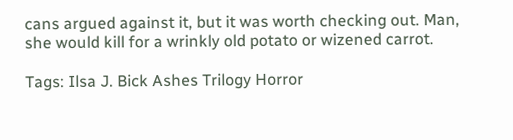cans argued against it, but it was worth checking out. Man, she would kill for a wrinkly old potato or wizened carrot.

Tags: Ilsa J. Bick Ashes Trilogy Horror